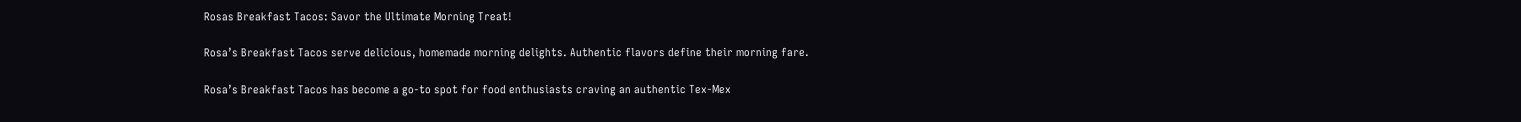Rosas Breakfast Tacos: Savor the Ultimate Morning Treat!

Rosa’s Breakfast Tacos serve delicious, homemade morning delights. Authentic flavors define their morning fare.

Rosa’s Breakfast Tacos has become a go-to spot for food enthusiasts craving an authentic Tex-Mex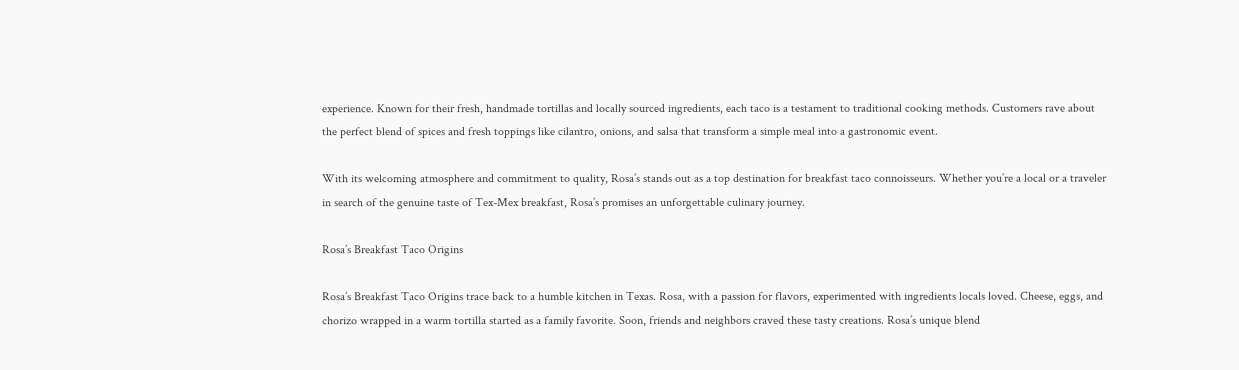experience. Known for their fresh, handmade tortillas and locally sourced ingredients, each taco is a testament to traditional cooking methods. Customers rave about the perfect blend of spices and fresh toppings like cilantro, onions, and salsa that transform a simple meal into a gastronomic event.

With its welcoming atmosphere and commitment to quality, Rosa’s stands out as a top destination for breakfast taco connoisseurs. Whether you’re a local or a traveler in search of the genuine taste of Tex-Mex breakfast, Rosa’s promises an unforgettable culinary journey.

Rosa’s Breakfast Taco Origins

Rosa’s Breakfast Taco Origins trace back to a humble kitchen in Texas. Rosa, with a passion for flavors, experimented with ingredients locals loved. Cheese, eggs, and chorizo wrapped in a warm tortilla started as a family favorite. Soon, friends and neighbors craved these tasty creations. Rosa’s unique blend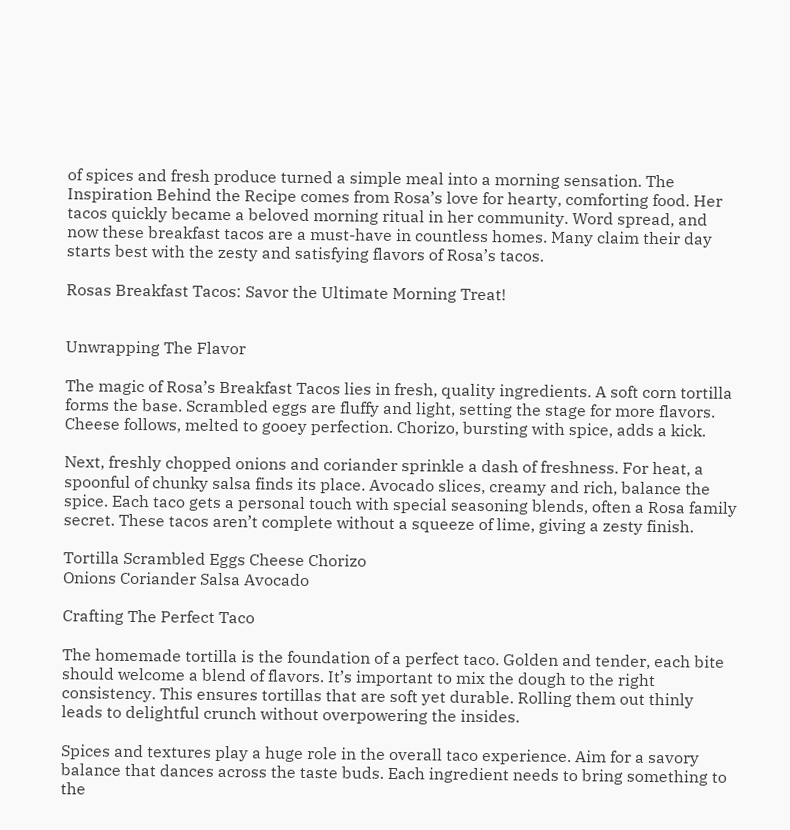of spices and fresh produce turned a simple meal into a morning sensation. The Inspiration Behind the Recipe comes from Rosa’s love for hearty, comforting food. Her tacos quickly became a beloved morning ritual in her community. Word spread, and now these breakfast tacos are a must-have in countless homes. Many claim their day starts best with the zesty and satisfying flavors of Rosa’s tacos.

Rosas Breakfast Tacos: Savor the Ultimate Morning Treat!


Unwrapping The Flavor

The magic of Rosa’s Breakfast Tacos lies in fresh, quality ingredients. A soft corn tortilla forms the base. Scrambled eggs are fluffy and light, setting the stage for more flavors. Cheese follows, melted to gooey perfection. Chorizo, bursting with spice, adds a kick.

Next, freshly chopped onions and coriander sprinkle a dash of freshness. For heat, a spoonful of chunky salsa finds its place. Avocado slices, creamy and rich, balance the spice. Each taco gets a personal touch with special seasoning blends, often a Rosa family secret. These tacos aren’t complete without a squeeze of lime, giving a zesty finish.

Tortilla Scrambled Eggs Cheese Chorizo
Onions Coriander Salsa Avocado

Crafting The Perfect Taco

The homemade tortilla is the foundation of a perfect taco. Golden and tender, each bite should welcome a blend of flavors. It’s important to mix the dough to the right consistency. This ensures tortillas that are soft yet durable. Rolling them out thinly leads to delightful crunch without overpowering the insides.

Spices and textures play a huge role in the overall taco experience. Aim for a savory balance that dances across the taste buds. Each ingredient needs to bring something to the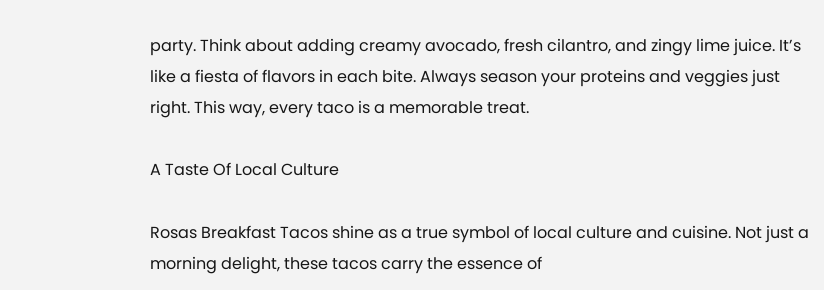party. Think about adding creamy avocado, fresh cilantro, and zingy lime juice. It’s like a fiesta of flavors in each bite. Always season your proteins and veggies just right. This way, every taco is a memorable treat.

A Taste Of Local Culture

Rosas Breakfast Tacos shine as a true symbol of local culture and cuisine. Not just a morning delight, these tacos carry the essence of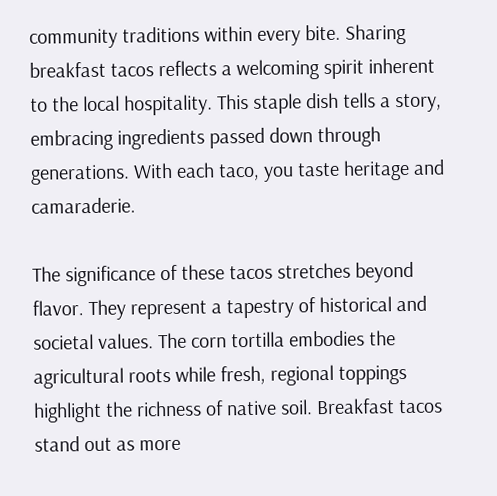community traditions within every bite. Sharing breakfast tacos reflects a welcoming spirit inherent to the local hospitality. This staple dish tells a story, embracing ingredients passed down through generations. With each taco, you taste heritage and camaraderie.

The significance of these tacos stretches beyond flavor. They represent a tapestry of historical and societal values. The corn tortilla embodies the agricultural roots while fresh, regional toppings highlight the richness of native soil. Breakfast tacos stand out as more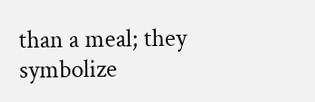than a meal; they symbolize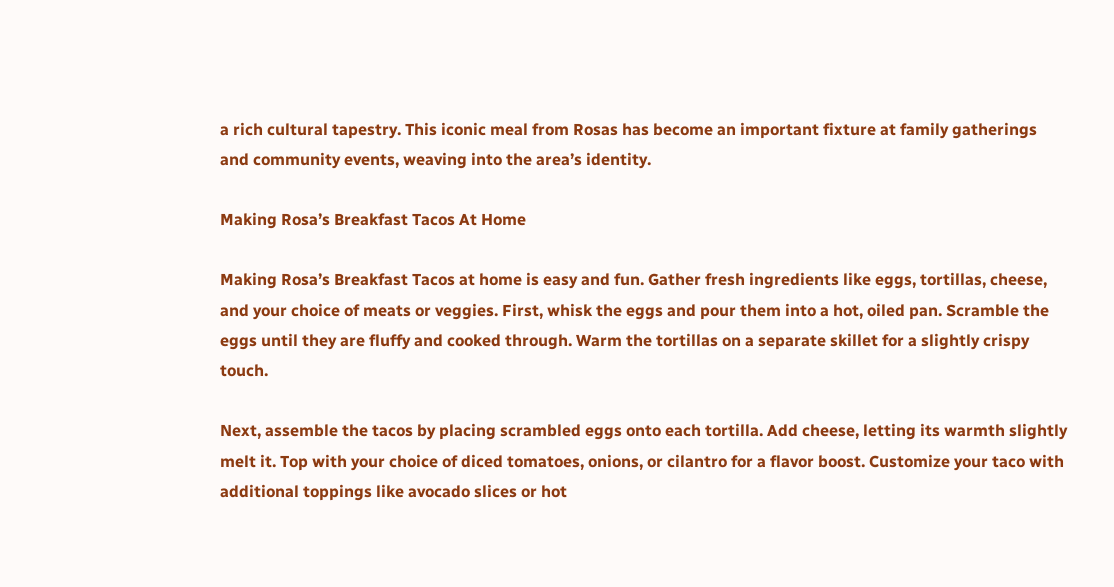a rich cultural tapestry. This iconic meal from Rosas has become an important fixture at family gatherings and community events, weaving into the area’s identity.

Making Rosa’s Breakfast Tacos At Home

Making Rosa’s Breakfast Tacos at home is easy and fun. Gather fresh ingredients like eggs, tortillas, cheese, and your choice of meats or veggies. First, whisk the eggs and pour them into a hot, oiled pan. Scramble the eggs until they are fluffy and cooked through. Warm the tortillas on a separate skillet for a slightly crispy touch.

Next, assemble the tacos by placing scrambled eggs onto each tortilla. Add cheese, letting its warmth slightly melt it. Top with your choice of diced tomatoes, onions, or cilantro for a flavor boost. Customize your taco with additional toppings like avocado slices or hot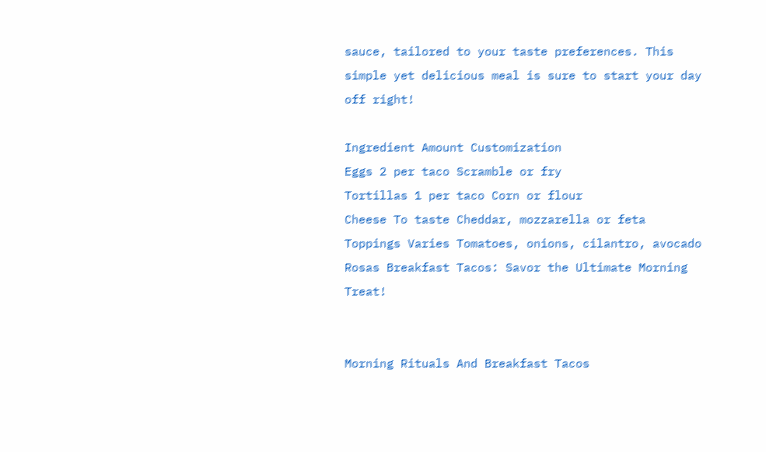sauce, tailored to your taste preferences. This simple yet delicious meal is sure to start your day off right!

Ingredient Amount Customization
Eggs 2 per taco Scramble or fry
Tortillas 1 per taco Corn or flour
Cheese To taste Cheddar, mozzarella or feta
Toppings Varies Tomatoes, onions, cilantro, avocado
Rosas Breakfast Tacos: Savor the Ultimate Morning Treat!


Morning Rituals And Breakfast Tacos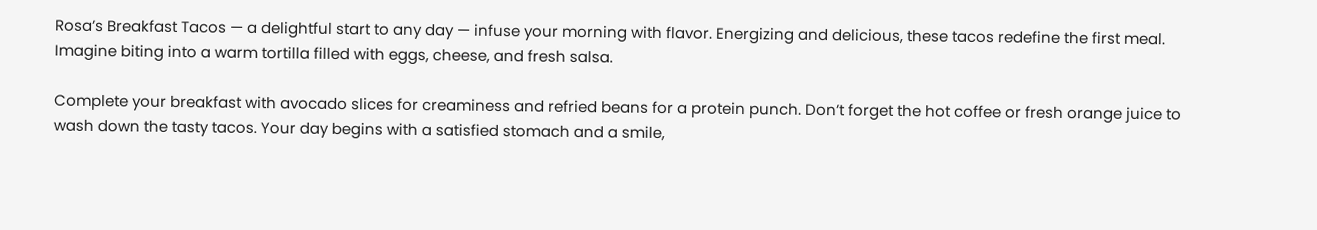Rosa’s Breakfast Tacos — a delightful start to any day — infuse your morning with flavor. Energizing and delicious, these tacos redefine the first meal. Imagine biting into a warm tortilla filled with eggs, cheese, and fresh salsa.

Complete your breakfast with avocado slices for creaminess and refried beans for a protein punch. Don’t forget the hot coffee or fresh orange juice to wash down the tasty tacos. Your day begins with a satisfied stomach and a smile,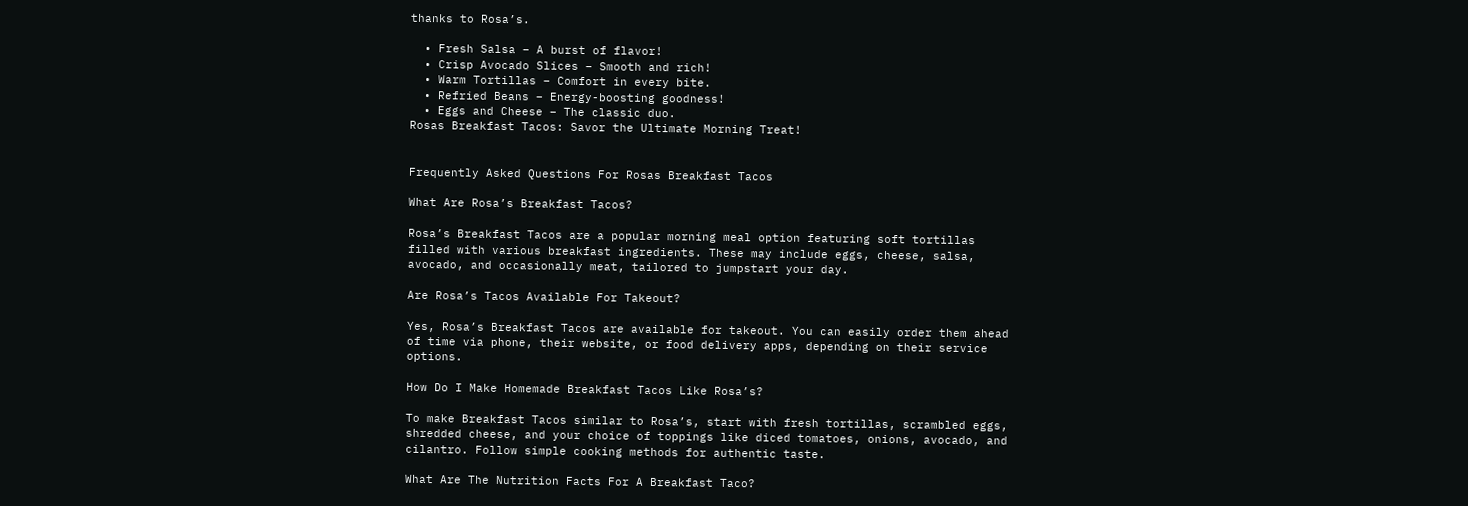thanks to Rosa’s.

  • Fresh Salsa – A burst of flavor!
  • Crisp Avocado Slices – Smooth and rich!
  • Warm Tortillas – Comfort in every bite.
  • Refried Beans – Energy-boosting goodness!
  • Eggs and Cheese – The classic duo.
Rosas Breakfast Tacos: Savor the Ultimate Morning Treat!


Frequently Asked Questions For Rosas Breakfast Tacos

What Are Rosa’s Breakfast Tacos?

Rosa’s Breakfast Tacos are a popular morning meal option featuring soft tortillas filled with various breakfast ingredients. These may include eggs, cheese, salsa, avocado, and occasionally meat, tailored to jumpstart your day.

Are Rosa’s Tacos Available For Takeout?

Yes, Rosa’s Breakfast Tacos are available for takeout. You can easily order them ahead of time via phone, their website, or food delivery apps, depending on their service options.

How Do I Make Homemade Breakfast Tacos Like Rosa’s?

To make Breakfast Tacos similar to Rosa’s, start with fresh tortillas, scrambled eggs, shredded cheese, and your choice of toppings like diced tomatoes, onions, avocado, and cilantro. Follow simple cooking methods for authentic taste.

What Are The Nutrition Facts For A Breakfast Taco?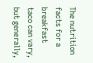The nutrition facts for a breakfast taco can vary, but generally,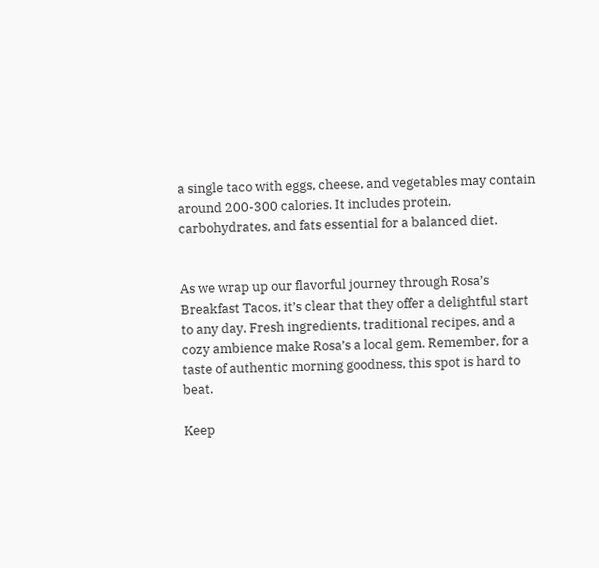a single taco with eggs, cheese, and vegetables may contain around 200-300 calories. It includes protein, carbohydrates, and fats essential for a balanced diet.


As we wrap up our flavorful journey through Rosa’s Breakfast Tacos, it’s clear that they offer a delightful start to any day. Fresh ingredients, traditional recipes, and a cozy ambience make Rosa’s a local gem. Remember, for a taste of authentic morning goodness, this spot is hard to beat.

Keep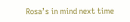Rosa’s in mind next time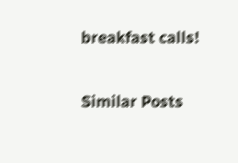breakfast calls!

Similar Posts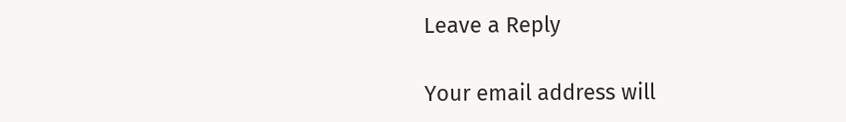Leave a Reply

Your email address will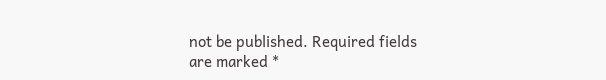not be published. Required fields are marked *